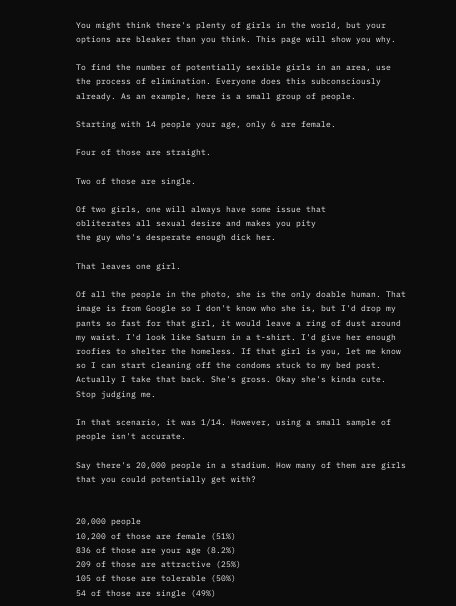You might think there's plenty of girls in the world, but your options are bleaker than you think. This page will show you why.

To find the number of potentially sexible girls in an area, use the process of elimination. Everyone does this subconsciously already. As an example, here is a small group of people.

Starting with 14 people your age, only 6 are female.

Four of those are straight.

Two of those are single.

Of two girls, one will always have some issue that
obliterates all sexual desire and makes you pity
the guy who's desperate enough dick her.

That leaves one girl.

Of all the people in the photo, she is the only doable human. That image is from Google so I don't know who she is, but I'd drop my pants so fast for that girl, it would leave a ring of dust around my waist. I'd look like Saturn in a t-shirt. I'd give her enough roofies to shelter the homeless. If that girl is you, let me know so I can start cleaning off the condoms stuck to my bed post. Actually I take that back. She's gross. Okay she's kinda cute. Stop judging me.

In that scenario, it was 1/14. However, using a small sample of people isn't accurate.

Say there's 20,000 people in a stadium. How many of them are girls that you could potentially get with?


20,000 people
10,200 of those are female (51%)
836 of those are your age (8.2%)
209 of those are attractive (25%)
105 of those are tolerable (50%)
54 of those are single (49%)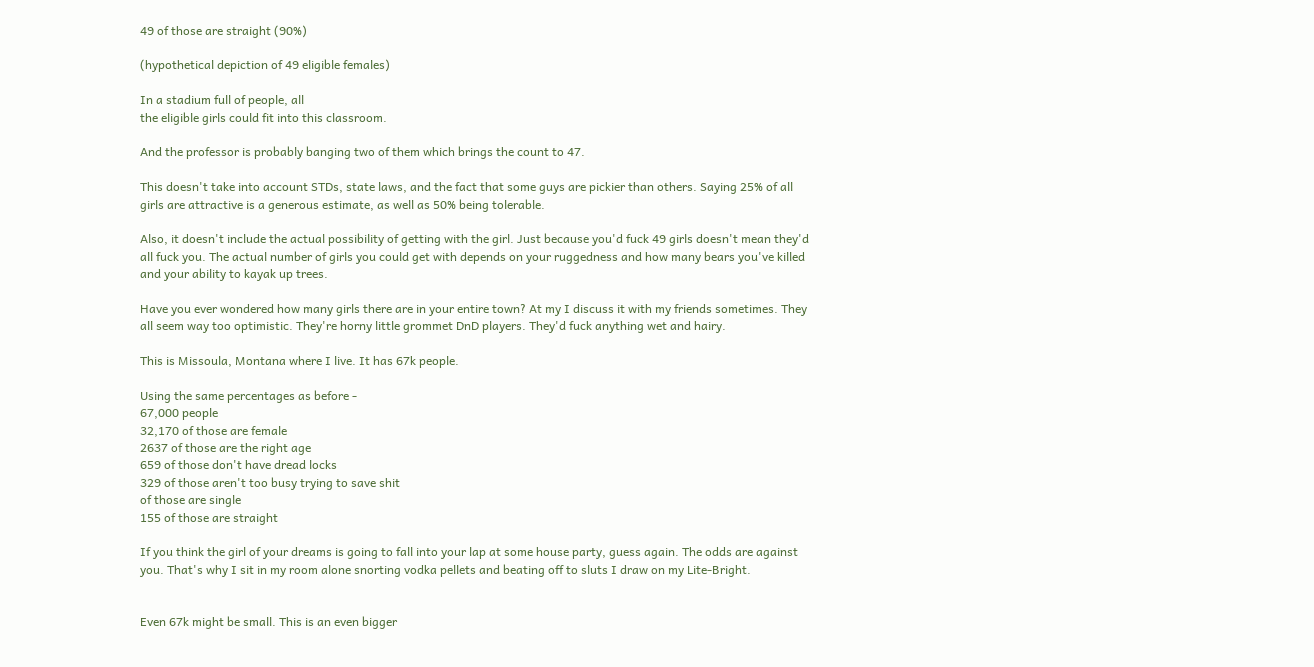49 of those are straight (90%)

(hypothetical depiction of 49 eligible females)

In a stadium full of people, all
the eligible girls could fit into this classroom.

And the professor is probably banging two of them which brings the count to 47.

This doesn't take into account STDs, state laws, and the fact that some guys are pickier than others. Saying 25% of all girls are attractive is a generous estimate, as well as 50% being tolerable.

Also, it doesn't include the actual possibility of getting with the girl. Just because you'd fuck 49 girls doesn't mean they'd all fuck you. The actual number of girls you could get with depends on your ruggedness and how many bears you've killed and your ability to kayak up trees.

Have you ever wondered how many girls there are in your entire town? At my I discuss it with my friends sometimes. They all seem way too optimistic. They're horny little grommet DnD players. They'd fuck anything wet and hairy.

This is Missoula, Montana where I live. It has 67k people.

Using the same percentages as before -
67,000 people
32,170 of those are female
2637 of those are the right age
659 of those don't have dread locks
329 of those aren't too busy trying to save shit
of those are single
155 of those are straight

If you think the girl of your dreams is going to fall into your lap at some house party, guess again. The odds are against you. That's why I sit in my room alone snorting vodka pellets and beating off to sluts I draw on my Lite-Bright.


Even 67k might be small. This is an even bigger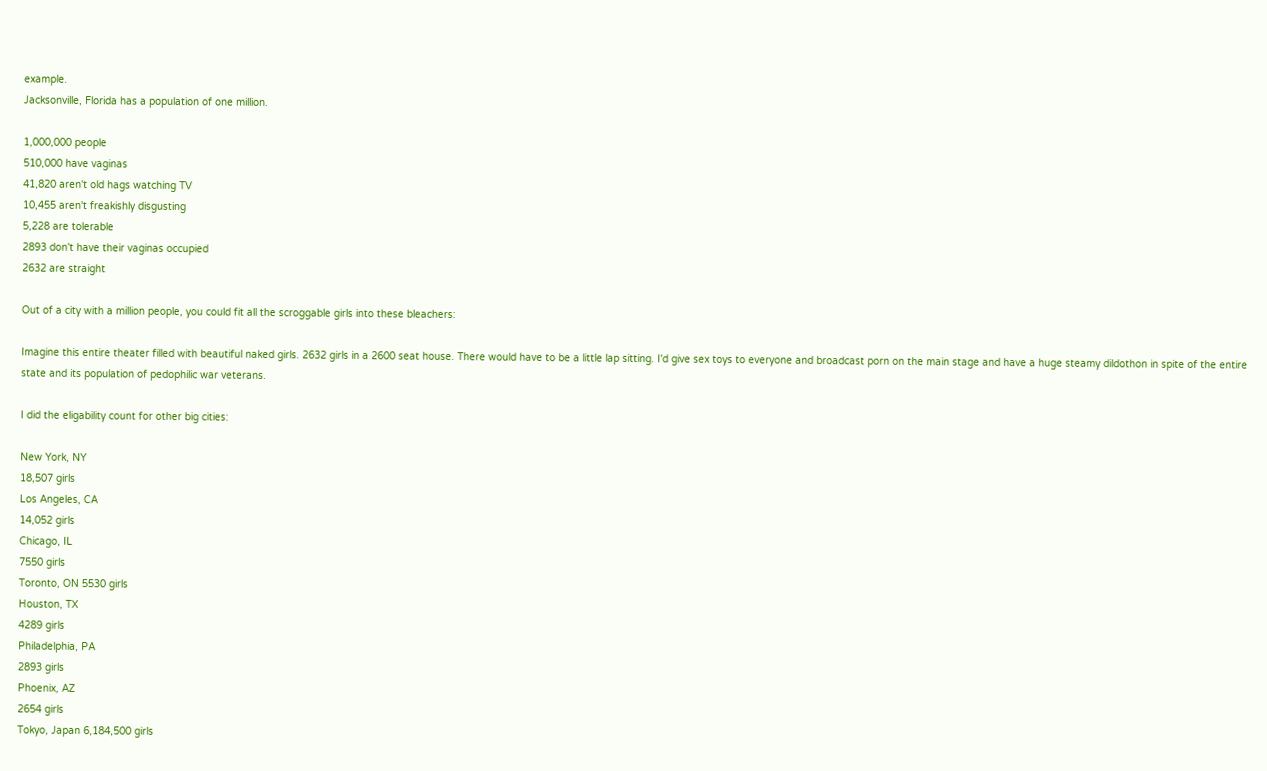example.
Jacksonville, Florida has a population of one million.

1,000,000 people
510,000 have vaginas
41,820 aren't old hags watching TV
10,455 aren't freakishly disgusting
5,228 are tolerable
2893 don't have their vaginas occupied
2632 are straight

Out of a city with a million people, you could fit all the scroggable girls into these bleachers:

Imagine this entire theater filled with beautiful naked girls. 2632 girls in a 2600 seat house. There would have to be a little lap sitting. I'd give sex toys to everyone and broadcast porn on the main stage and have a huge steamy dildothon in spite of the entire state and its population of pedophilic war veterans.

I did the eligability count for other big cities:

New York, NY
18,507 girls
Los Angeles, CA
14,052 girls
Chicago, IL
7550 girls
Toronto, ON 5530 girls
Houston, TX
4289 girls
Philadelphia, PA
2893 girls
Phoenix, AZ
2654 girls
Tokyo, Japan 6,184,500 girls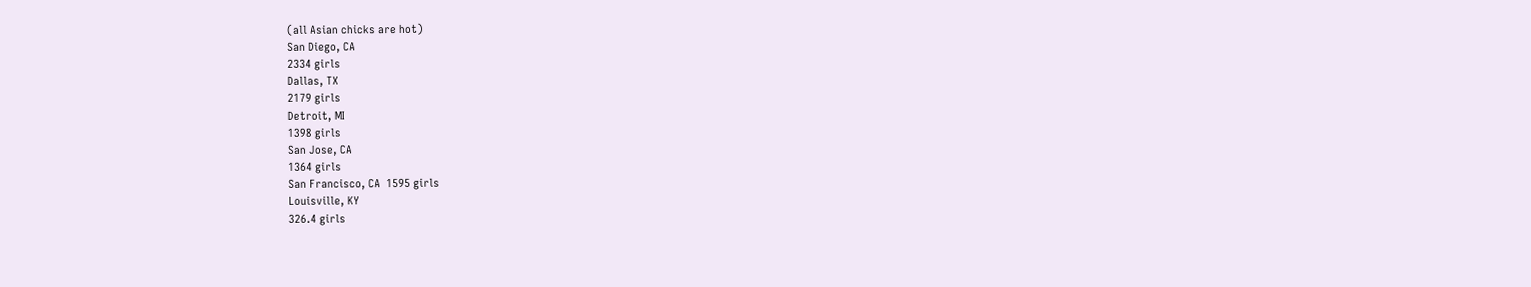(all Asian chicks are hot)
San Diego, CA
2334 girls
Dallas, TX
2179 girls
Detroit, MI
1398 girls
San Jose, CA
1364 girls
San Francisco, CA  1595 girls
Louisville, KY
326.4 girls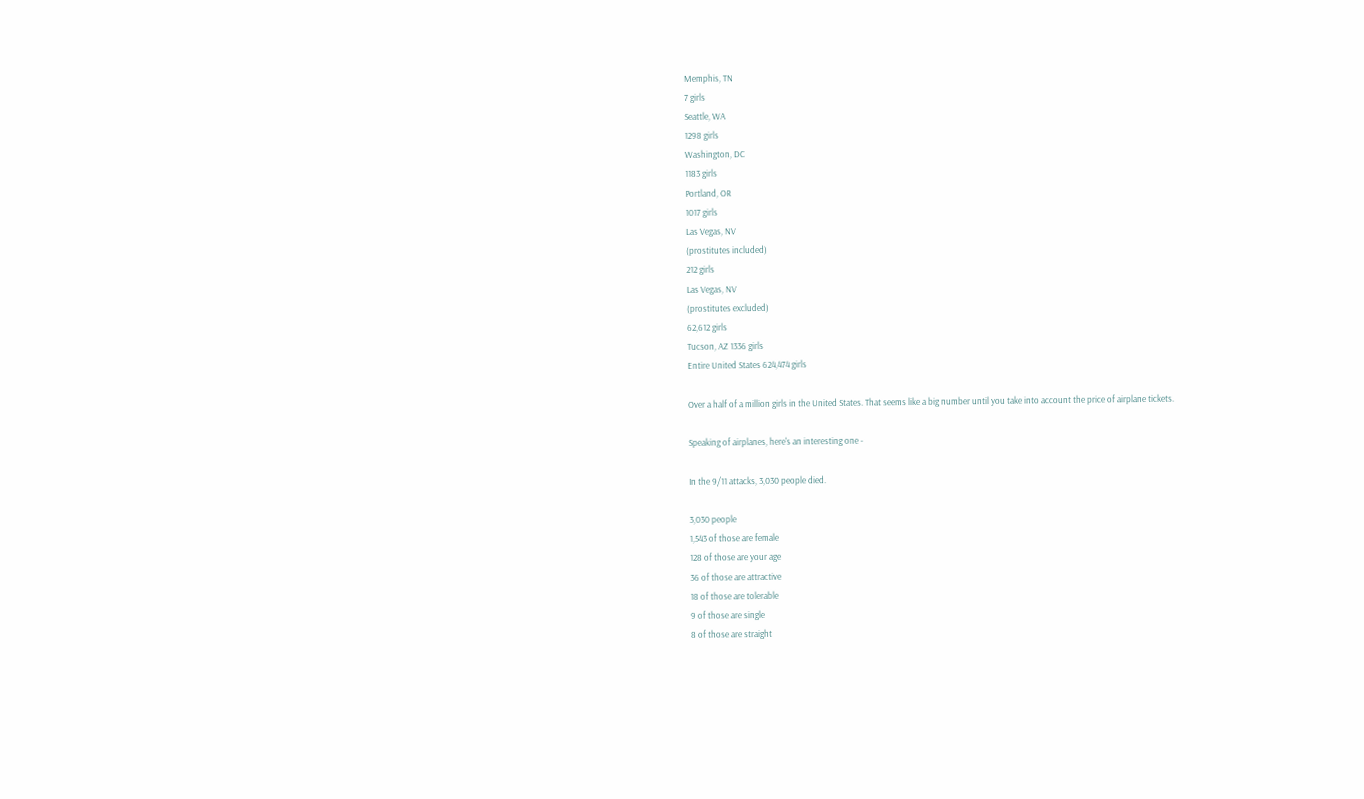Memphis, TN
7 girls
Seattle, WA
1298 girls
Washington, DC
1183 girls
Portland, OR
1017 girls
Las Vegas, NV
(prostitutes included)
212 girls
Las Vegas, NV
(prostitutes excluded)
62,612 girls
Tucson, AZ 1336 girls
Entire United States 624,474 girls

Over a half of a million girls in the United States. That seems like a big number until you take into account the price of airplane tickets.

Speaking of airplanes, here's an interesting one -

In the 9/11 attacks, 3,030 people died.

3,030 people
1,543 of those are female
128 of those are your age
36 of those are attractive
18 of those are tolerable
9 of those are single
8 of those are straight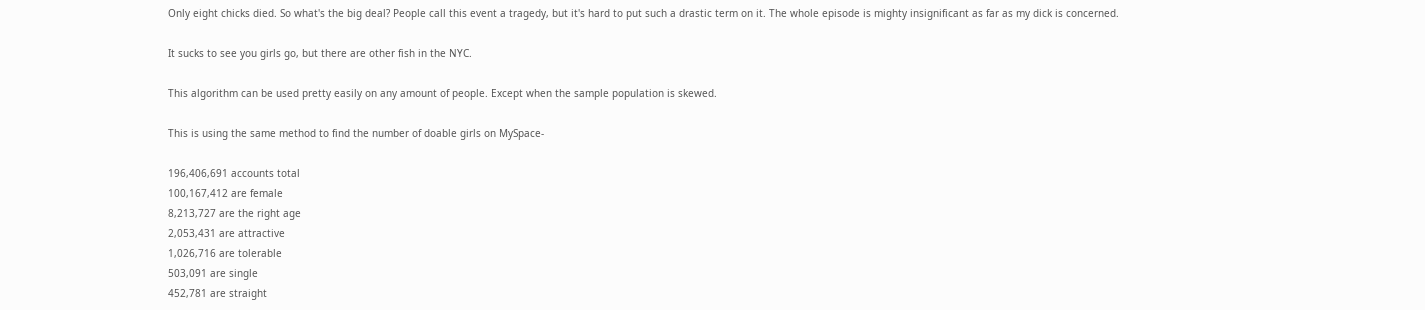Only eight chicks died. So what's the big deal? People call this event a tragedy, but it's hard to put such a drastic term on it. The whole episode is mighty insignificant as far as my dick is concerned.

It sucks to see you girls go, but there are other fish in the NYC.

This algorithm can be used pretty easily on any amount of people. Except when the sample population is skewed.

This is using the same method to find the number of doable girls on MySpace-

196,406,691 accounts total
100,167,412 are female
8,213,727 are the right age
2,053,431 are attractive
1,026,716 are tolerable
503,091 are single
452,781 are straight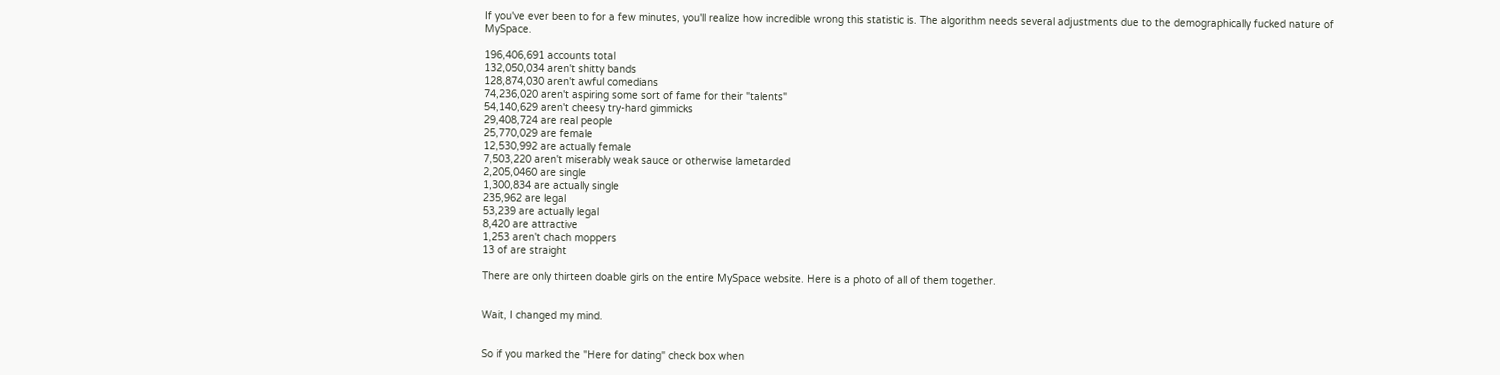If you've ever been to for a few minutes, you'll realize how incredible wrong this statistic is. The algorithm needs several adjustments due to the demographically fucked nature of MySpace.

196,406,691 accounts total
132,050,034 aren't shitty bands
128,874,030 aren't awful comedians
74,236,020 aren't aspiring some sort of fame for their "talents"
54,140,629 aren't cheesy try-hard gimmicks
29,408,724 are real people
25,770,029 are female
12,530,992 are actually female
7,503,220 aren't miserably weak sauce or otherwise lametarded
2,205,0460 are single
1,300,834 are actually single
235,962 are legal
53,239 are actually legal
8,420 are attractive
1,253 aren't chach moppers
13 of are straight

There are only thirteen doable girls on the entire MySpace website. Here is a photo of all of them together.


Wait, I changed my mind.


So if you marked the "Here for dating" check box when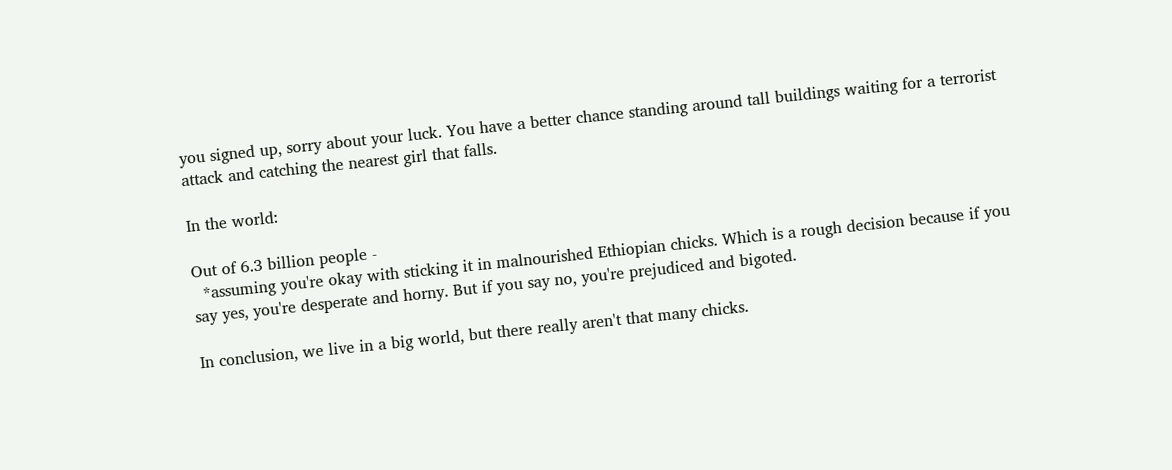you signed up, sorry about your luck. You have a better chance standing around tall buildings waiting for a terrorist attack and catching the nearest girl that falls.

In the world:

Out of 6.3 billion people -
  *assuming you're okay with sticking it in malnourished Ethiopian chicks. Which is a rough decision because if you say yes, you're desperate and horny. But if you say no, you're prejudiced and bigoted.

In conclusion, we live in a big world, but there really aren't that many chicks.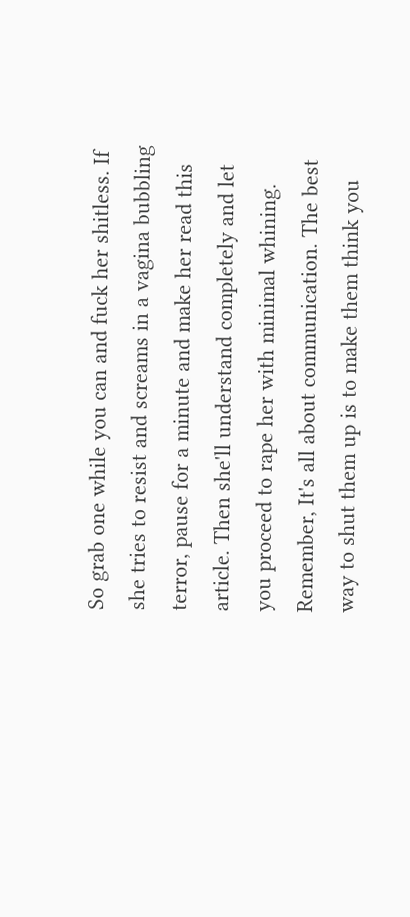So grab one while you can and fuck her shitless. If she tries to resist and screams in a vagina bubbling terror, pause for a minute and make her read this article. Then she'll understand completely and let you proceed to rape her with minimal whining. Remember, It's all about communication. The best way to shut them up is to make them think you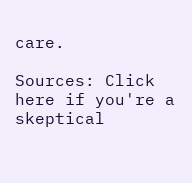care.

Sources: Click here if you're a skeptical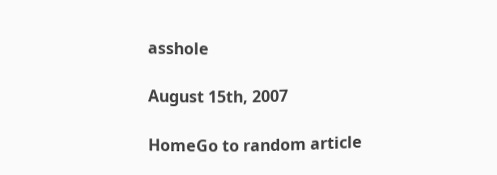asshole

August 15th, 2007

HomeGo to random article